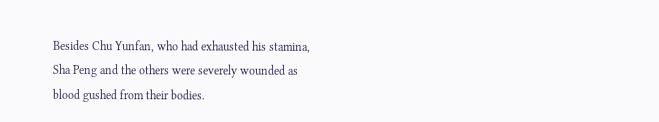Besides Chu Yunfan, who had exhausted his stamina, Sha Peng and the others were severely wounded as blood gushed from their bodies.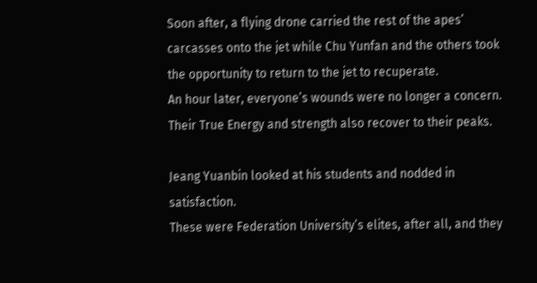Soon after, a flying drone carried the rest of the apes’ carcasses onto the jet while Chu Yunfan and the others took the opportunity to return to the jet to recuperate.
An hour later, everyone’s wounds were no longer a concern.
Their True Energy and strength also recover to their peaks.

Jeang Yuanbin looked at his students and nodded in satisfaction.
These were Federation University’s elites, after all, and they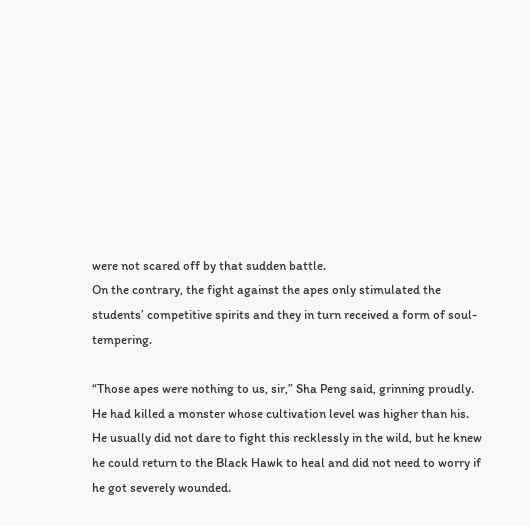were not scared off by that sudden battle.
On the contrary, the fight against the apes only stimulated the students’ competitive spirits and they in turn received a form of soul-tempering.

“Those apes were nothing to us, sir,” Sha Peng said, grinning proudly.
He had killed a monster whose cultivation level was higher than his.
He usually did not dare to fight this recklessly in the wild, but he knew he could return to the Black Hawk to heal and did not need to worry if he got severely wounded.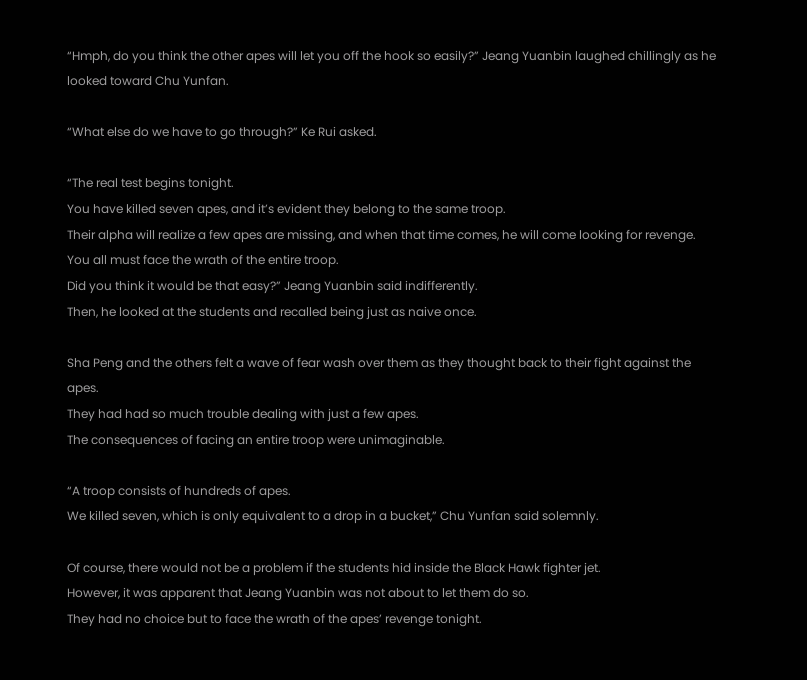“Hmph, do you think the other apes will let you off the hook so easily?” Jeang Yuanbin laughed chillingly as he looked toward Chu Yunfan.

“What else do we have to go through?” Ke Rui asked.

“The real test begins tonight.
You have killed seven apes, and it’s evident they belong to the same troop.
Their alpha will realize a few apes are missing, and when that time comes, he will come looking for revenge.
You all must face the wrath of the entire troop.
Did you think it would be that easy?” Jeang Yuanbin said indifferently.
Then, he looked at the students and recalled being just as naive once.

Sha Peng and the others felt a wave of fear wash over them as they thought back to their fight against the apes.
They had had so much trouble dealing with just a few apes.
The consequences of facing an entire troop were unimaginable.

“A troop consists of hundreds of apes.
We killed seven, which is only equivalent to a drop in a bucket,” Chu Yunfan said solemnly.

Of course, there would not be a problem if the students hid inside the Black Hawk fighter jet.
However, it was apparent that Jeang Yuanbin was not about to let them do so.
They had no choice but to face the wrath of the apes’ revenge tonight.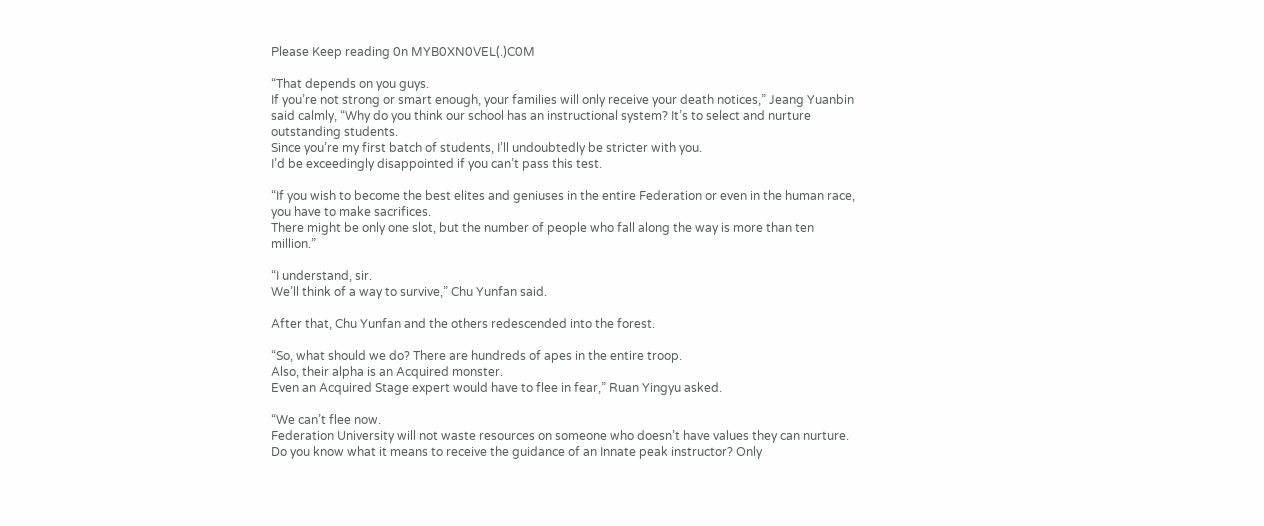Please Keep reading 0n MYB0XN0VEL(.)C0M

“That depends on you guys.
If you’re not strong or smart enough, your families will only receive your death notices,” Jeang Yuanbin said calmly, “Why do you think our school has an instructional system? It’s to select and nurture outstanding students.
Since you’re my first batch of students, I’ll undoubtedly be stricter with you.
I’d be exceedingly disappointed if you can’t pass this test.

“If you wish to become the best elites and geniuses in the entire Federation or even in the human race, you have to make sacrifices.
There might be only one slot, but the number of people who fall along the way is more than ten million.”

“I understand, sir.
We’ll think of a way to survive,” Chu Yunfan said.

After that, Chu Yunfan and the others redescended into the forest.

“So, what should we do? There are hundreds of apes in the entire troop.
Also, their alpha is an Acquired monster.
Even an Acquired Stage expert would have to flee in fear,” Ruan Yingyu asked.

“We can’t flee now.
Federation University will not waste resources on someone who doesn’t have values they can nurture.
Do you know what it means to receive the guidance of an Innate peak instructor? Only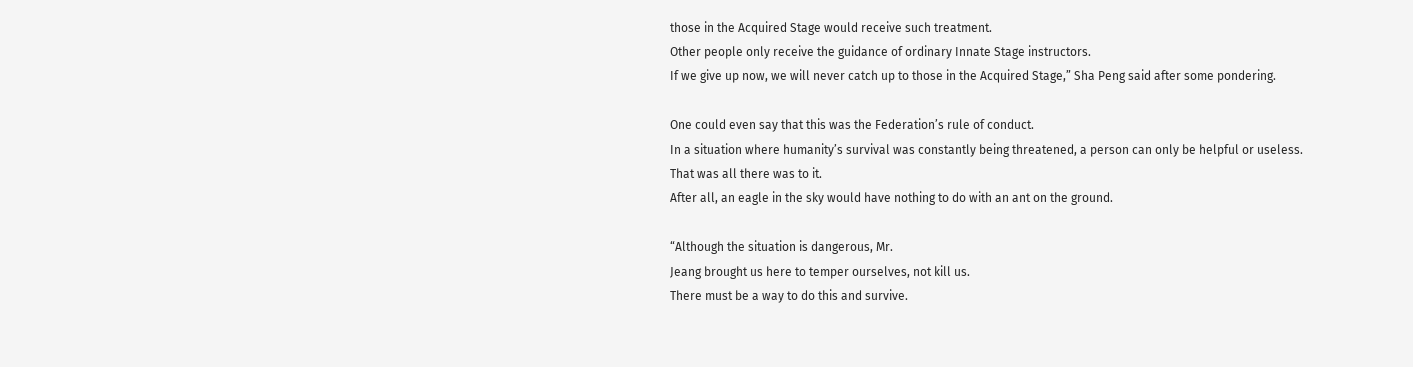those in the Acquired Stage would receive such treatment.
Other people only receive the guidance of ordinary Innate Stage instructors.
If we give up now, we will never catch up to those in the Acquired Stage,” Sha Peng said after some pondering.

One could even say that this was the Federation’s rule of conduct.
In a situation where humanity’s survival was constantly being threatened, a person can only be helpful or useless.
That was all there was to it.
After all, an eagle in the sky would have nothing to do with an ant on the ground.

“Although the situation is dangerous, Mr.
Jeang brought us here to temper ourselves, not kill us.
There must be a way to do this and survive.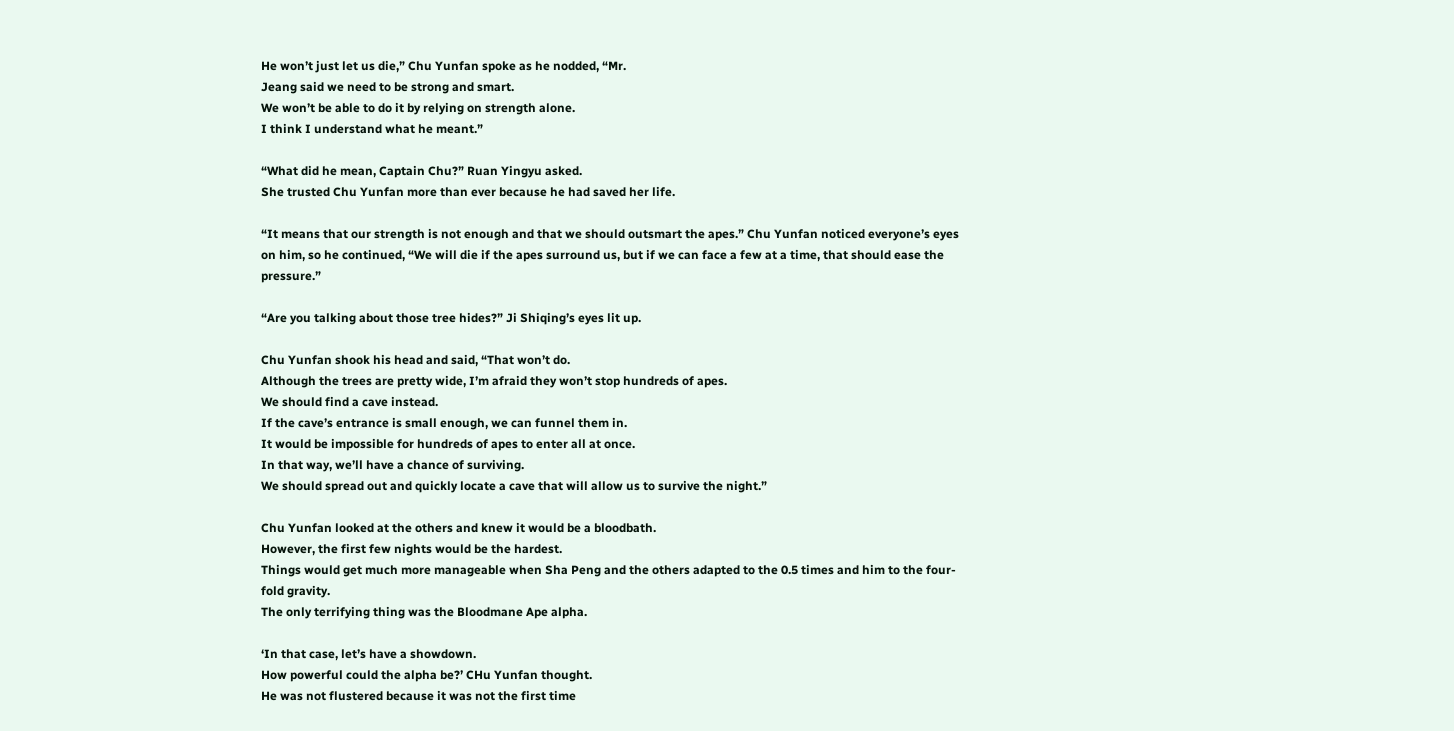He won’t just let us die,” Chu Yunfan spoke as he nodded, “Mr.
Jeang said we need to be strong and smart.
We won’t be able to do it by relying on strength alone.
I think I understand what he meant.”

“What did he mean, Captain Chu?” Ruan Yingyu asked.
She trusted Chu Yunfan more than ever because he had saved her life.

“It means that our strength is not enough and that we should outsmart the apes.” Chu Yunfan noticed everyone’s eyes on him, so he continued, “We will die if the apes surround us, but if we can face a few at a time, that should ease the pressure.”

“Are you talking about those tree hides?” Ji Shiqing’s eyes lit up.

Chu Yunfan shook his head and said, “That won’t do.
Although the trees are pretty wide, I’m afraid they won’t stop hundreds of apes.
We should find a cave instead.
If the cave’s entrance is small enough, we can funnel them in.
It would be impossible for hundreds of apes to enter all at once.
In that way, we’ll have a chance of surviving.
We should spread out and quickly locate a cave that will allow us to survive the night.”

Chu Yunfan looked at the others and knew it would be a bloodbath.
However, the first few nights would be the hardest.
Things would get much more manageable when Sha Peng and the others adapted to the 0.5 times and him to the four-fold gravity.
The only terrifying thing was the Bloodmane Ape alpha.

‘In that case, let’s have a showdown.
How powerful could the alpha be?’ CHu Yunfan thought.
He was not flustered because it was not the first time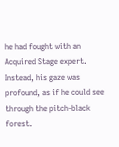he had fought with an Acquired Stage expert.
Instead, his gaze was profound, as if he could see through the pitch-black forest.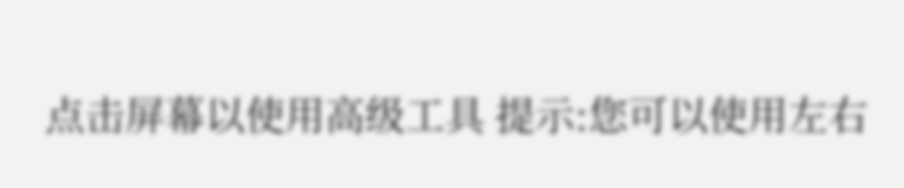点击屏幕以使用高级工具 提示:您可以使用左右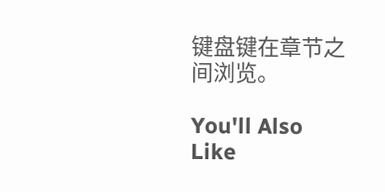键盘键在章节之间浏览。

You'll Also Like